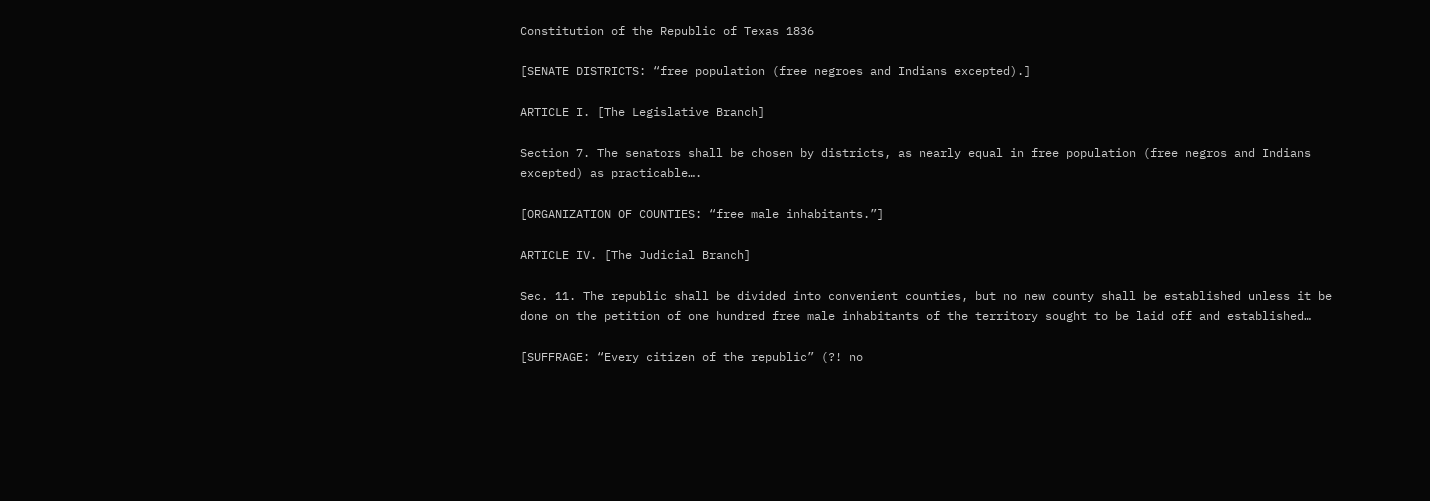Constitution of the Republic of Texas 1836

[SENATE DISTRICTS: “free population (free negroes and Indians excepted).]

ARTICLE I. [The Legislative Branch]

Section 7. The senators shall be chosen by districts, as nearly equal in free population (free negros and Indians excepted) as practicable….

[ORGANIZATION OF COUNTIES: “free male inhabitants.”]

ARTICLE IV. [The Judicial Branch]

Sec. 11. The republic shall be divided into convenient counties, but no new county shall be established unless it be done on the petition of one hundred free male inhabitants of the territory sought to be laid off and established…

[SUFFRAGE: “Every citizen of the republic” (?! no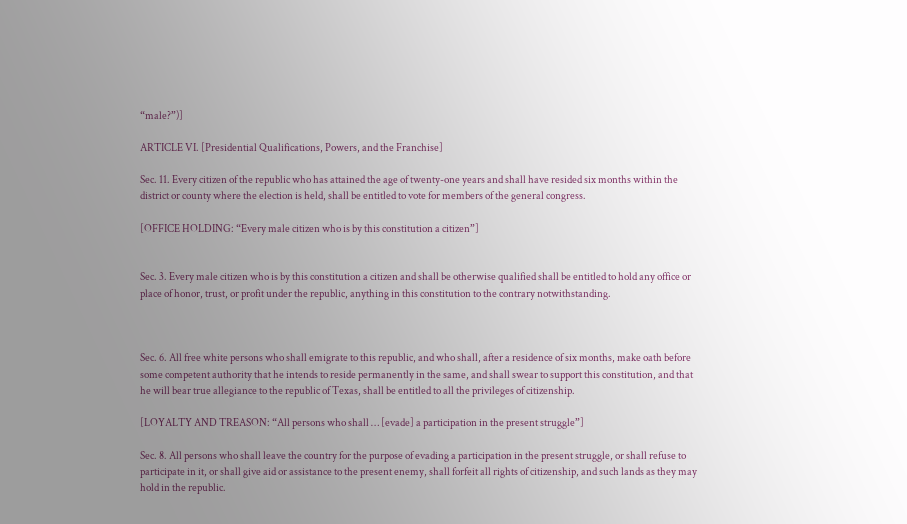“male?”)]

ARTICLE VI. [Presidential Qualifications, Powers, and the Franchise]

Sec. 11. Every citizen of the republic who has attained the age of twenty-one years and shall have resided six months within the district or county where the election is held, shall be entitled to vote for members of the general congress.

[OFFICE HOLDING: “Every male citizen who is by this constitution a citizen”]


Sec. 3. Every male citizen who is by this constitution a citizen and shall be otherwise qualified shall be entitled to hold any office or place of honor, trust, or profit under the republic, anything in this constitution to the contrary notwithstanding.



Sec. 6. All free white persons who shall emigrate to this republic, and who shall, after a residence of six months, make oath before some competent authority that he intends to reside permanently in the same, and shall swear to support this constitution, and that he will bear true allegiance to the republic of Texas, shall be entitled to all the privileges of citizenship.

[LOYALTY AND TREASON: “All persons who shall … [evade] a participation in the present struggle”]

Sec. 8. All persons who shall leave the country for the purpose of evading a participation in the present struggle, or shall refuse to participate in it, or shall give aid or assistance to the present enemy, shall forfeit all rights of citizenship, and such lands as they may hold in the republic.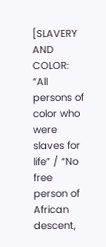[SLAVERY AND COLOR: “All persons of color who were slaves for life” / “No free person of African descent,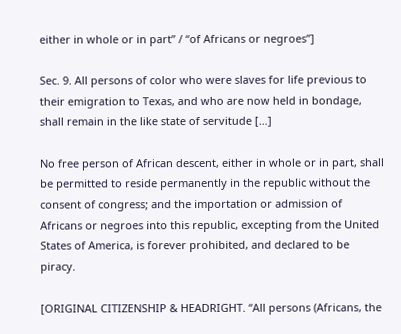either in whole or in part” / “of Africans or negroes”]

Sec. 9. All persons of color who were slaves for life previous to their emigration to Texas, and who are now held in bondage, shall remain in the like state of servitude […]

No free person of African descent, either in whole or in part, shall be permitted to reside permanently in the republic without the consent of congress; and the importation or admission of Africans or negroes into this republic, excepting from the United States of America, is forever prohibited, and declared to be piracy.

[ORIGINAL CITIZENSHIP & HEADRIGHT. “All persons (Africans, the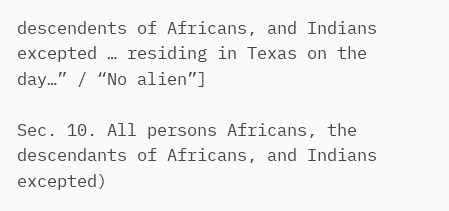descendents of Africans, and Indians excepted … residing in Texas on the day…” / “No alien”]

Sec. 10. All persons Africans, the descendants of Africans, and Indians excepted)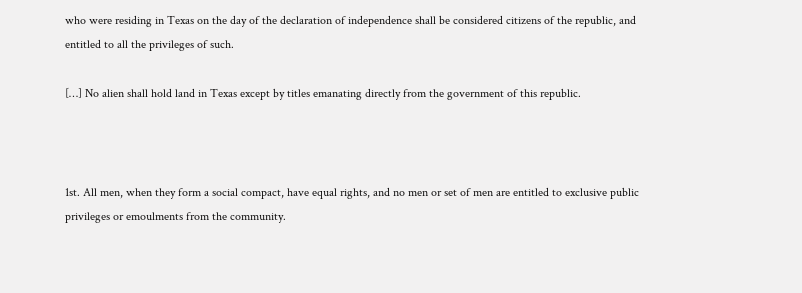who were residing in Texas on the day of the declaration of independence shall be considered citizens of the republic, and entitled to all the privileges of such.

[…] No alien shall hold land in Texas except by titles emanating directly from the government of this republic.



1st. All men, when they form a social compact, have equal rights, and no men or set of men are entitled to exclusive public privileges or emoulments from the community.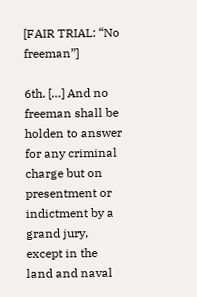[FAIR TRIAL: “No freeman”]

6th. […] And no freeman shall be holden to answer for any criminal charge but on presentment or indictment by a grand jury, except in the land and naval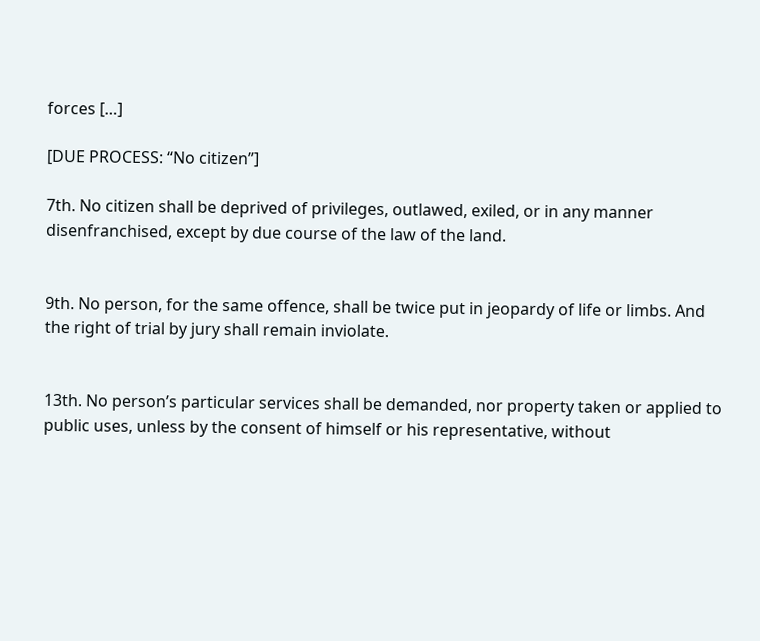forces […]

[DUE PROCESS: “No citizen”]

7th. No citizen shall be deprived of privileges, outlawed, exiled, or in any manner disenfranchised, except by due course of the law of the land.


9th. No person, for the same offence, shall be twice put in jeopardy of life or limbs. And the right of trial by jury shall remain inviolate.


13th. No person’s particular services shall be demanded, nor property taken or applied to public uses, unless by the consent of himself or his representative, without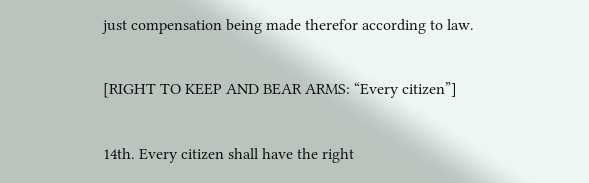just compensation being made therefor according to law.

[RIGHT TO KEEP AND BEAR ARMS: “Every citizen”]

14th. Every citizen shall have the right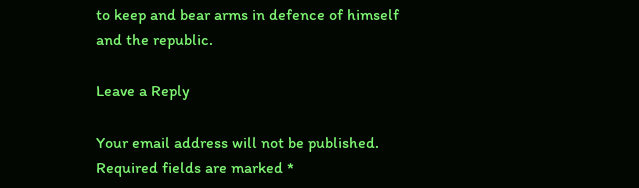to keep and bear arms in defence of himself and the republic.

Leave a Reply

Your email address will not be published. Required fields are marked *